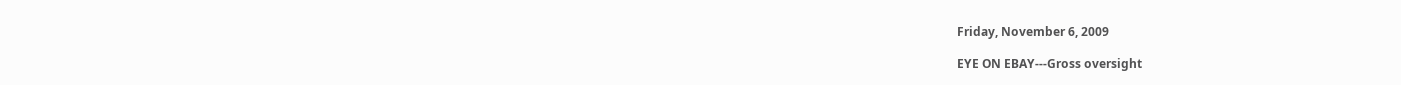Friday, November 6, 2009

EYE ON EBAY---Gross oversight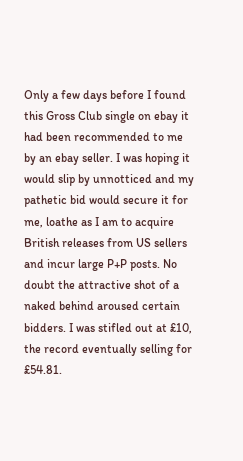Only a few days before I found this Gross Club single on ebay it had been recommended to me by an ebay seller. I was hoping it would slip by unnotticed and my pathetic bid would secure it for me, loathe as I am to acquire British releases from US sellers and incur large P+P posts. No doubt the attractive shot of a naked behind aroused certain bidders. I was stifled out at £10, the record eventually selling for £54.81.